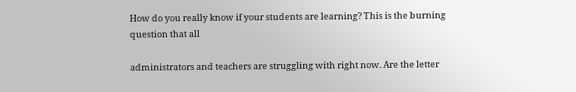How do you really know if your students are learning? This is the burning question that all

administrators and teachers are struggling with right now. Are the letter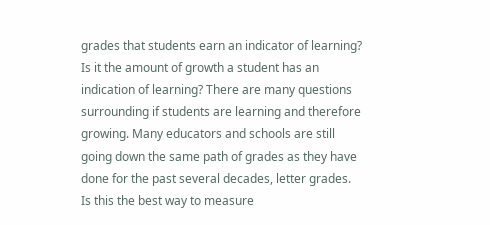grades that students earn an indicator of learning? Is it the amount of growth a student has an indication of learning? There are many questions surrounding if students are learning and therefore growing. Many educators and schools are still going down the same path of grades as they have done for the past several decades, letter grades. Is this the best way to measure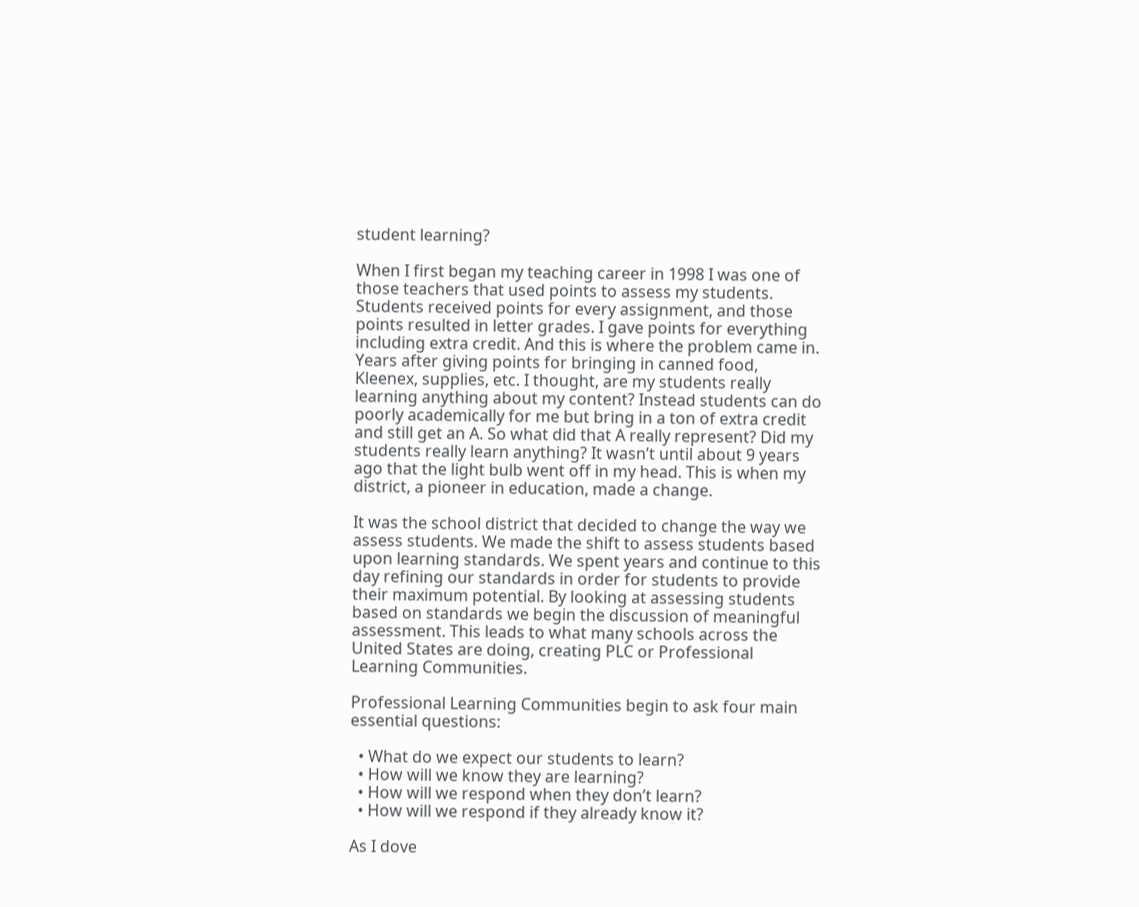student learning?

When I first began my teaching career in 1998 I was one of those teachers that used points to assess my students. Students received points for every assignment, and those points resulted in letter grades. I gave points for everything including extra credit. And this is where the problem came in. Years after giving points for bringing in canned food, Kleenex, supplies, etc. I thought, are my students really learning anything about my content? Instead students can do poorly academically for me but bring in a ton of extra credit and still get an A. So what did that A really represent? Did my students really learn anything? It wasn’t until about 9 years ago that the light bulb went off in my head. This is when my district, a pioneer in education, made a change.

It was the school district that decided to change the way we assess students. We made the shift to assess students based upon learning standards. We spent years and continue to this day refining our standards in order for students to provide their maximum potential. By looking at assessing students based on standards we begin the discussion of meaningful assessment. This leads to what many schools across the United States are doing, creating PLC or Professional Learning Communities.

Professional Learning Communities begin to ask four main essential questions:

  • What do we expect our students to learn?
  • How will we know they are learning?
  • How will we respond when they don’t learn?
  • How will we respond if they already know it?

As I dove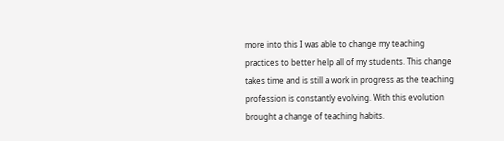more into this I was able to change my teaching practices to better help all of my students. This change takes time and is still a work in progress as the teaching profession is constantly evolving. With this evolution brought a change of teaching habits.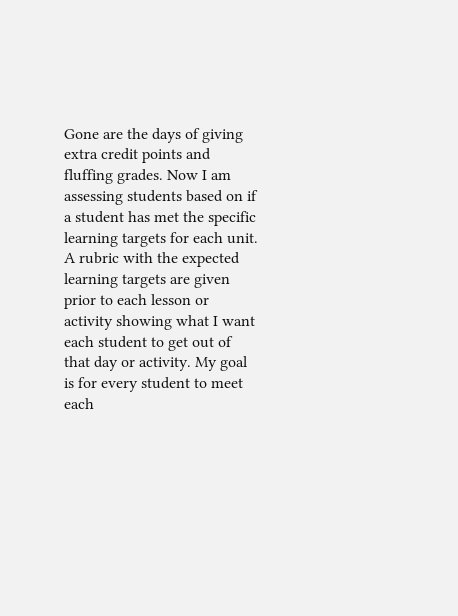Gone are the days of giving extra credit points and fluffing grades. Now I am assessing students based on if a student has met the specific learning targets for each unit. A rubric with the expected learning targets are given prior to each lesson or activity showing what I want each student to get out of that day or activity. My goal is for every student to meet each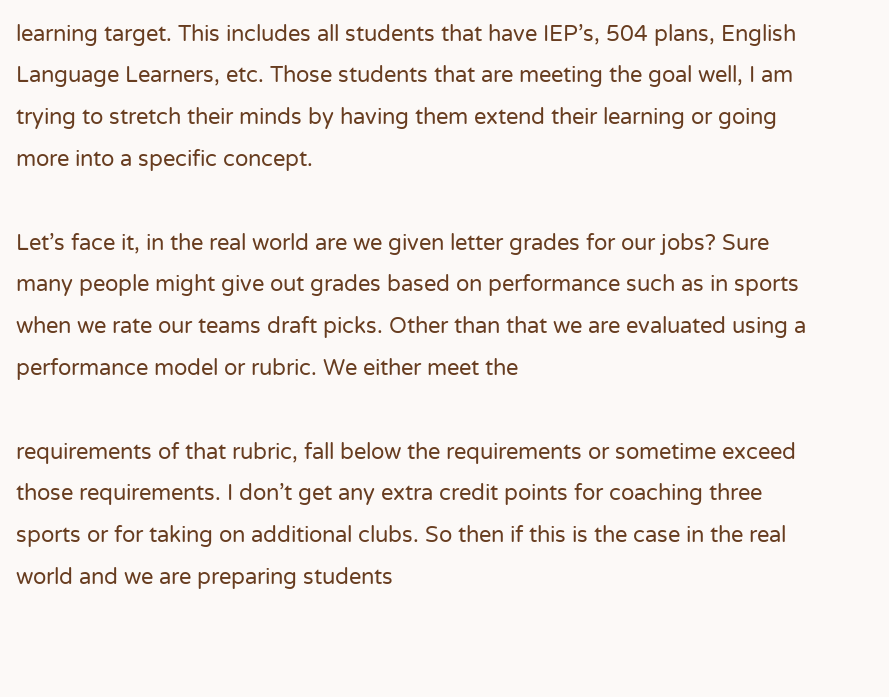learning target. This includes all students that have IEP’s, 504 plans, English Language Learners, etc. Those students that are meeting the goal well, I am trying to stretch their minds by having them extend their learning or going more into a specific concept.

Let’s face it, in the real world are we given letter grades for our jobs? Sure many people might give out grades based on performance such as in sports when we rate our teams draft picks. Other than that we are evaluated using a performance model or rubric. We either meet the

requirements of that rubric, fall below the requirements or sometime exceed those requirements. I don’t get any extra credit points for coaching three sports or for taking on additional clubs. So then if this is the case in the real world and we are preparing students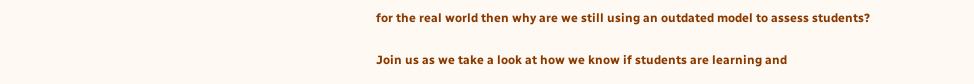for the real world then why are we still using an outdated model to assess students?

Join us as we take a look at how we know if students are learning and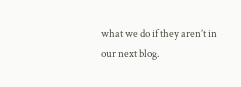what we do if they aren’t in our next blog.